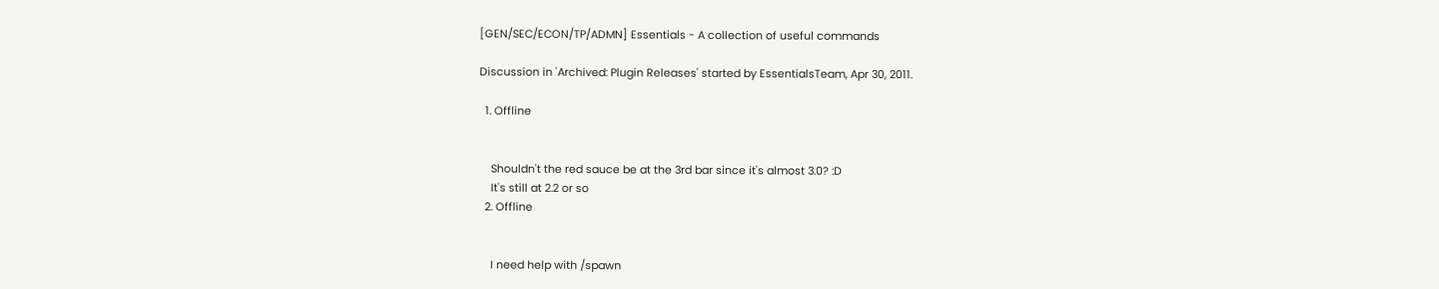[GEN/SEC/ECON/TP/ADMN] Essentials - A collection of useful commands

Discussion in 'Archived: Plugin Releases' started by EssentialsTeam, Apr 30, 2011.

  1. Offline


    Shouldn't the red sauce be at the 3rd bar since it's almost 3.0? :D
    It's still at 2.2 or so
  2. Offline


    I need help with /spawn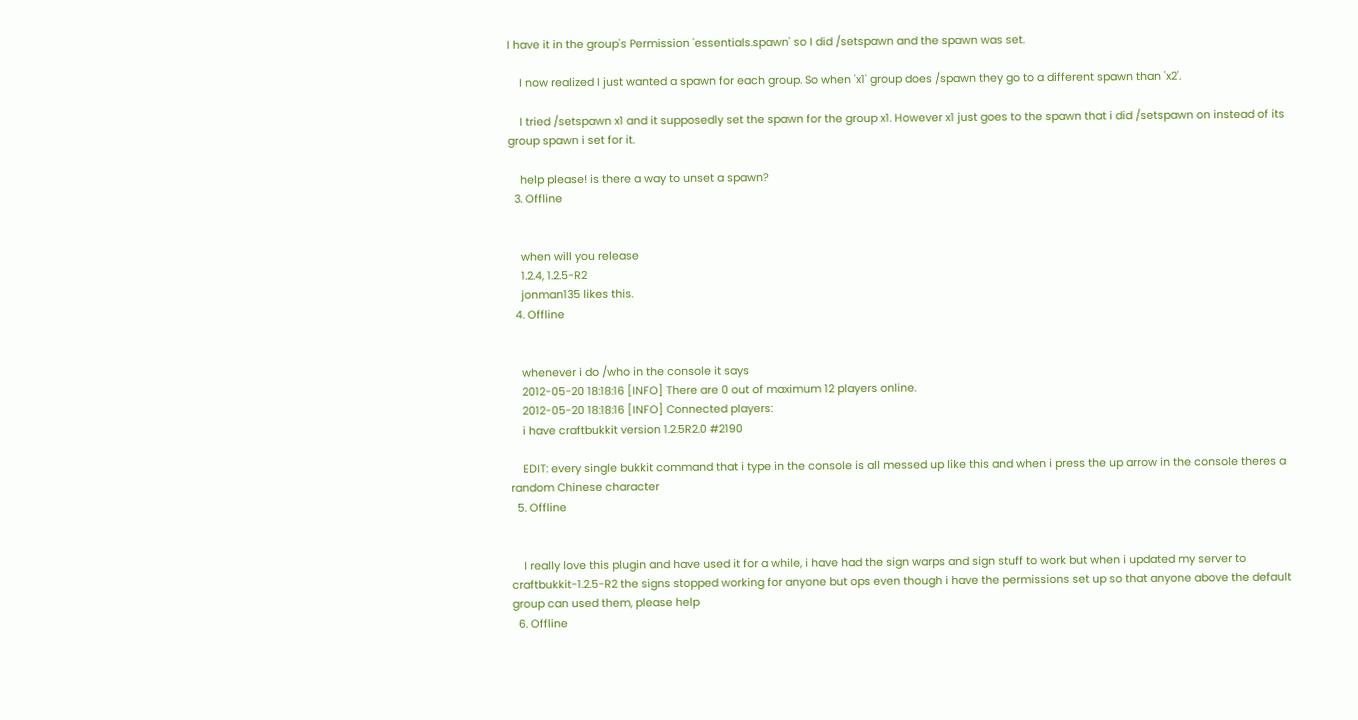I have it in the group's Permission 'essentials.spawn' so I did /setspawn and the spawn was set.

    I now realized I just wanted a spawn for each group. So when 'x1' group does /spawn they go to a different spawn than 'x2'.

    I tried /setspawn x1 and it supposedly set the spawn for the group x1. However x1 just goes to the spawn that i did /setspawn on instead of its group spawn i set for it.

    help please! is there a way to unset a spawn?
  3. Offline


    when will you release
    1.2.4, 1.2.5-R2
    jonman135 likes this.
  4. Offline


    whenever i do /who in the console it says
    2012-05-20 18:18:16 [INFO] There are 0 out of maximum 12 players online.
    2012-05-20 18:18:16 [INFO] Connected players:
    i have craftbukkit version 1.2.5R2.0 #2190

    EDIT: every single bukkit command that i type in the console is all messed up like this and when i press the up arrow in the console theres a random Chinese character
  5. Offline


    I really love this plugin and have used it for a while, i have had the sign warps and sign stuff to work but when i updated my server to craftbukkit-1.2.5-R2 the signs stopped working for anyone but ops even though i have the permissions set up so that anyone above the default group can used them, please help
  6. Offline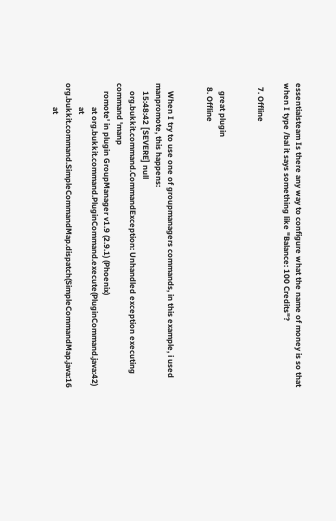essentialsteam Is there any way to configure what the name of money is so that when I type /bal it says something like "Balance: 100 Credits"?

  7. Offline


    great plugin
  8. Offline


    When I try to use one of groupmanagers commands, in this example, i used manpromote, this happens:
    15:48:42 [SEVERE] null
    org.bukkit.command.CommandException: Unhandled exception executing command 'manp
    romote' in plugin GroupManager v1.9 (2.9.1) (Phoenix)
            at org.bukkit.command.PluginCommand.execute(PluginCommand.java:42)
            at org.bukkit.command.SimpleCommandMap.dispatch(SimpleCommandMap.java:16
            at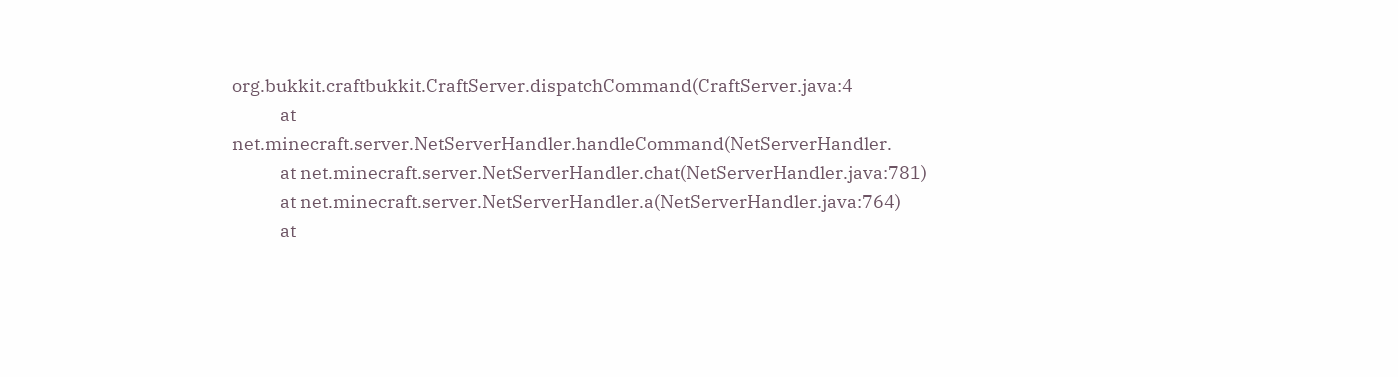org.bukkit.craftbukkit.CraftServer.dispatchCommand(CraftServer.java:4
            at net.minecraft.server.NetServerHandler.handleCommand(NetServerHandler.
            at net.minecraft.server.NetServerHandler.chat(NetServerHandler.java:781)
            at net.minecraft.server.NetServerHandler.a(NetServerHandler.java:764)
            at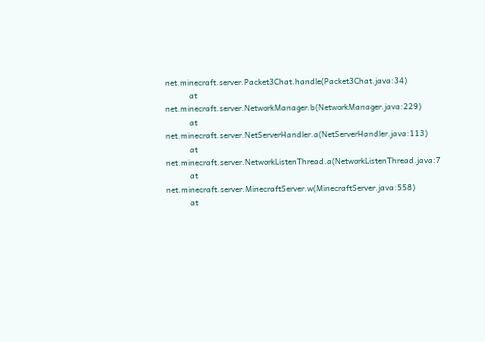net.minecraft.server.Packet3Chat.handle(Packet3Chat.java:34)
            at net.minecraft.server.NetworkManager.b(NetworkManager.java:229)
            at net.minecraft.server.NetServerHandler.a(NetServerHandler.java:113)
            at net.minecraft.server.NetworkListenThread.a(NetworkListenThread.java:7
            at net.minecraft.server.MinecraftServer.w(MinecraftServer.java:558)
            at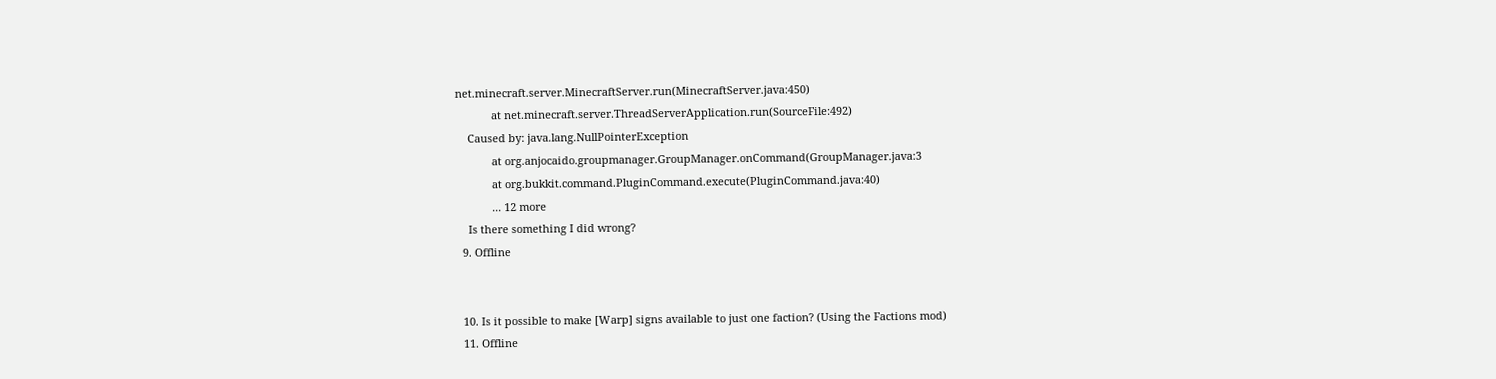net.minecraft.server.MinecraftServer.run(MinecraftServer.java:450)
            at net.minecraft.server.ThreadServerApplication.run(SourceFile:492)
    Caused by: java.lang.NullPointerException
            at org.anjocaido.groupmanager.GroupManager.onCommand(GroupManager.java:3
            at org.bukkit.command.PluginCommand.execute(PluginCommand.java:40)
            ... 12 more
    Is there something I did wrong?
  9. Offline


  10. Is it possible to make [Warp] signs available to just one faction? (Using the Factions mod)
  11. Offline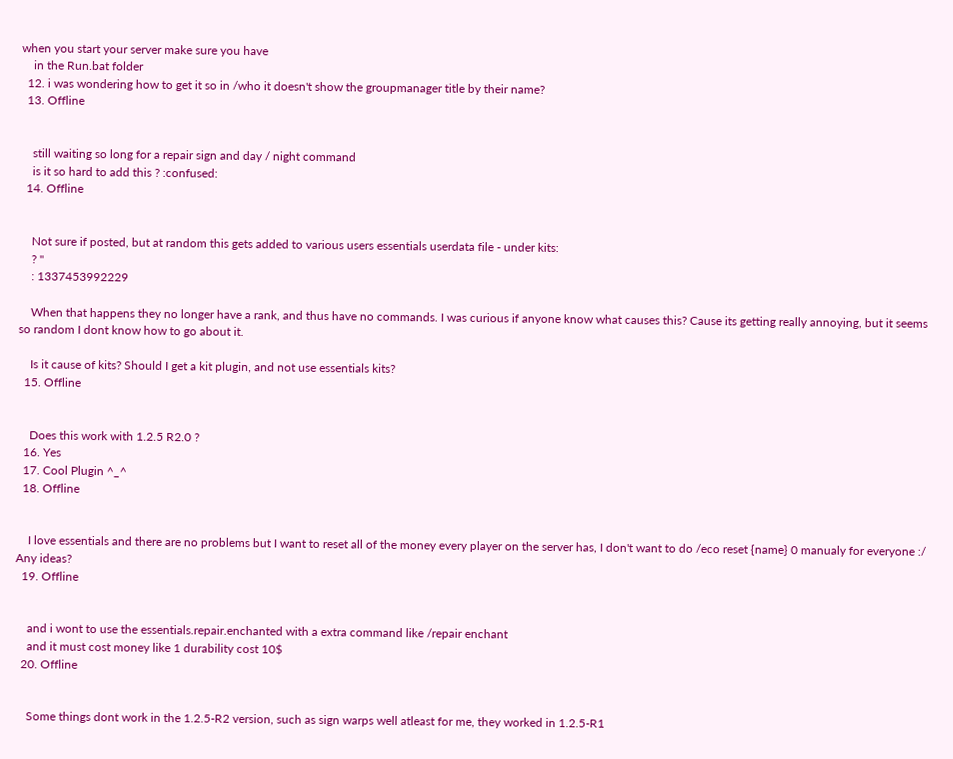when you start your server make sure you have
    in the Run.bat folder
  12. i was wondering how to get it so in /who it doesn't show the groupmanager title by their name?
  13. Offline


    still waiting so long for a repair sign and day / night command
    is it so hard to add this ? :confused:
  14. Offline


    Not sure if posted, but at random this gets added to various users essentials userdata file - under kits:
    ? ''
    : 1337453992229

    When that happens they no longer have a rank, and thus have no commands. I was curious if anyone know what causes this? Cause its getting really annoying, but it seems so random I dont know how to go about it.

    Is it cause of kits? Should I get a kit plugin, and not use essentials kits?
  15. Offline


    Does this work with 1.2.5 R2.0 ?
  16. Yes
  17. Cool Plugin ^_^
  18. Offline


    I love essentials and there are no problems but I want to reset all of the money every player on the server has, I don't want to do /eco reset {name} 0 manualy for everyone :/ Any ideas?
  19. Offline


    and i wont to use the essentials.repair.enchanted with a extra command like /repair enchant
    and it must cost money like 1 durability cost 10$
  20. Offline


    Some things dont work in the 1.2.5-R2 version, such as sign warps well atleast for me, they worked in 1.2.5-R1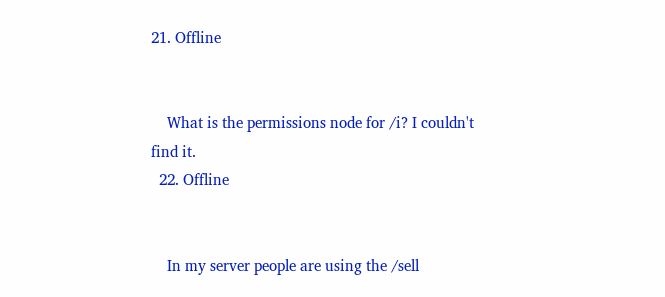21. Offline


    What is the permissions node for /i? I couldn't find it.
  22. Offline


    In my server people are using the /sell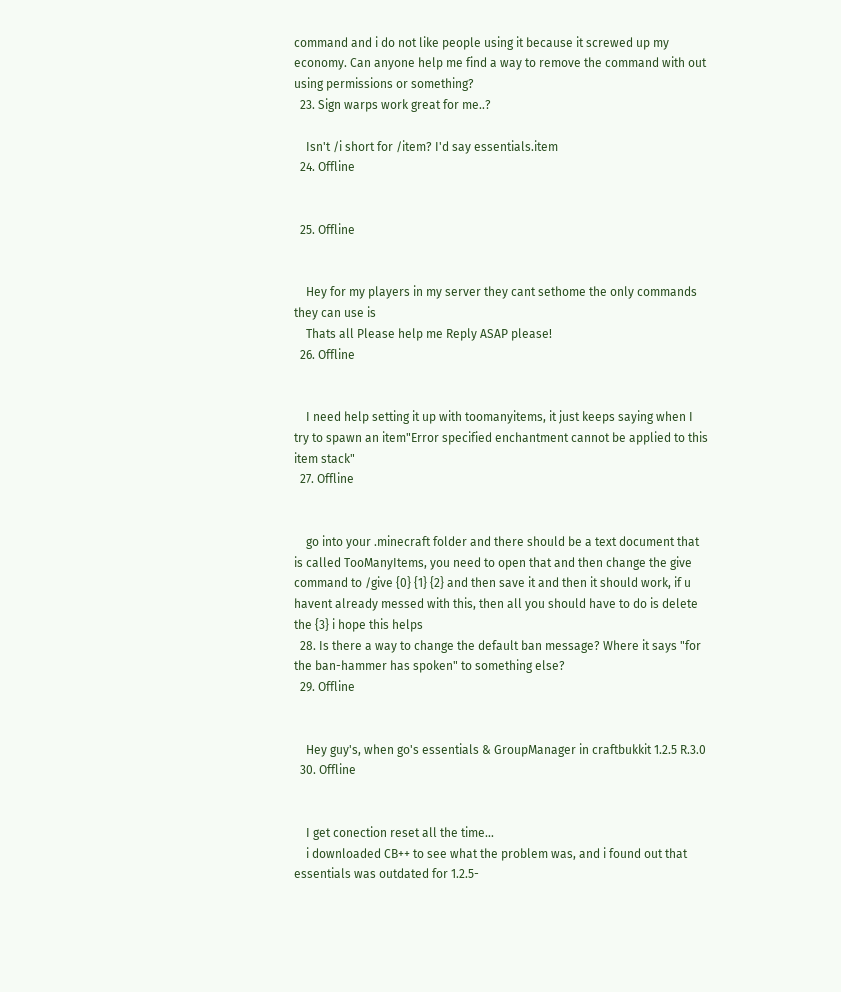command and i do not like people using it because it screwed up my economy. Can anyone help me find a way to remove the command with out using permissions or something?
  23. Sign warps work great for me..?

    Isn't /i short for /item? I'd say essentials.item
  24. Offline


  25. Offline


    Hey for my players in my server they cant sethome the only commands they can use is
    Thats all Please help me Reply ASAP please!
  26. Offline


    I need help setting it up with toomanyitems, it just keeps saying when I try to spawn an item"Error specified enchantment cannot be applied to this item stack"
  27. Offline


    go into your .minecraft folder and there should be a text document that is called TooManyItems, you need to open that and then change the give command to /give {0} {1} {2} and then save it and then it should work, if u havent already messed with this, then all you should have to do is delete the {3} i hope this helps
  28. Is there a way to change the default ban message? Where it says "for the ban-hammer has spoken" to something else?
  29. Offline


    Hey guy's, when go's essentials & GroupManager in craftbukkit 1.2.5 R.3.0
  30. Offline


    I get conection reset all the time...
    i downloaded CB++ to see what the problem was, and i found out that essentials was outdated for 1.2.5-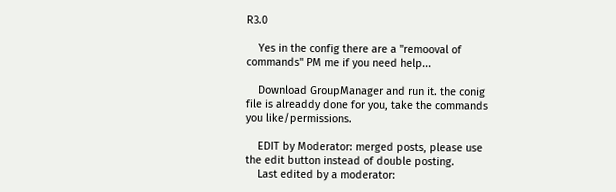R3.0

    Yes in the config there are a "remooval of commands" PM me if you need help...

    Download GroupManager and run it. the conig file is alreaddy done for you, take the commands you like/permissions.

    EDIT by Moderator: merged posts, please use the edit button instead of double posting.
    Last edited by a moderator: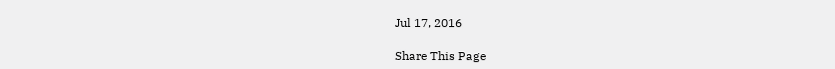Jul 17, 2016

Share This Page